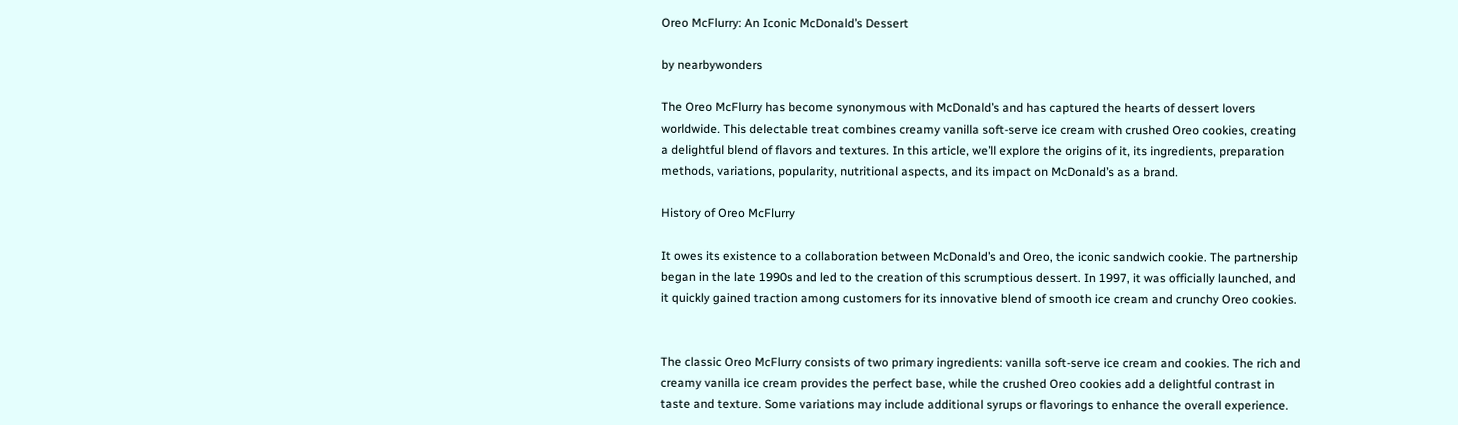Oreo McFlurry: An Iconic McDonald’s Dessert

by nearbywonders

The Oreo McFlurry has become synonymous with McDonald’s and has captured the hearts of dessert lovers worldwide. This delectable treat combines creamy vanilla soft-serve ice cream with crushed Oreo cookies, creating a delightful blend of flavors and textures. In this article, we’ll explore the origins of it, its ingredients, preparation methods, variations, popularity, nutritional aspects, and its impact on McDonald’s as a brand.

History of Oreo McFlurry

It owes its existence to a collaboration between McDonald’s and Oreo, the iconic sandwich cookie. The partnership began in the late 1990s and led to the creation of this scrumptious dessert. In 1997, it was officially launched, and it quickly gained traction among customers for its innovative blend of smooth ice cream and crunchy Oreo cookies.


The classic Oreo McFlurry consists of two primary ingredients: vanilla soft-serve ice cream and cookies. The rich and creamy vanilla ice cream provides the perfect base, while the crushed Oreo cookies add a delightful contrast in taste and texture. Some variations may include additional syrups or flavorings to enhance the overall experience.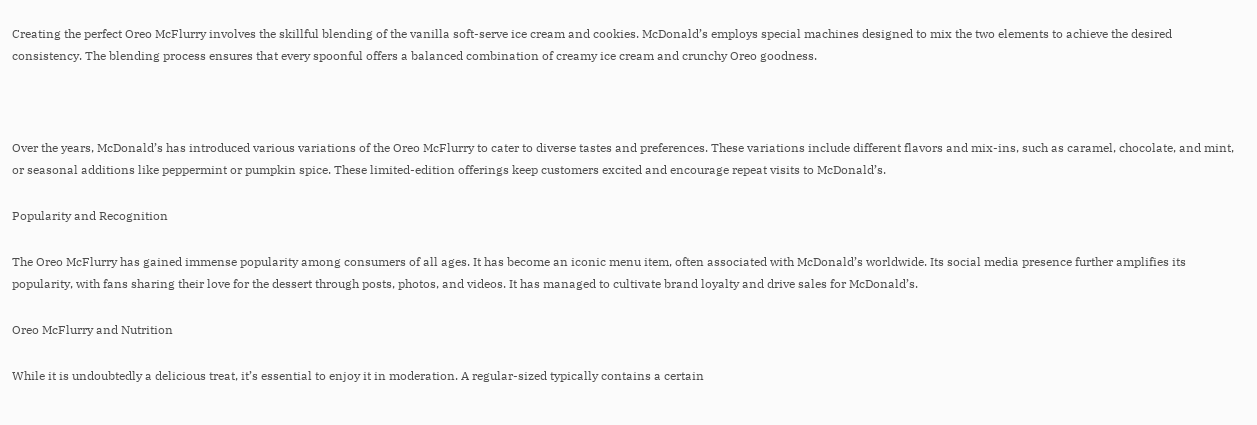Creating the perfect Oreo McFlurry involves the skillful blending of the vanilla soft-serve ice cream and cookies. McDonald’s employs special machines designed to mix the two elements to achieve the desired consistency. The blending process ensures that every spoonful offers a balanced combination of creamy ice cream and crunchy Oreo goodness.



Over the years, McDonald’s has introduced various variations of the Oreo McFlurry to cater to diverse tastes and preferences. These variations include different flavors and mix-ins, such as caramel, chocolate, and mint, or seasonal additions like peppermint or pumpkin spice. These limited-edition offerings keep customers excited and encourage repeat visits to McDonald’s.

Popularity and Recognition

The Oreo McFlurry has gained immense popularity among consumers of all ages. It has become an iconic menu item, often associated with McDonald’s worldwide. Its social media presence further amplifies its popularity, with fans sharing their love for the dessert through posts, photos, and videos. It has managed to cultivate brand loyalty and drive sales for McDonald’s.

Oreo McFlurry and Nutrition

While it is undoubtedly a delicious treat, it’s essential to enjoy it in moderation. A regular-sized typically contains a certain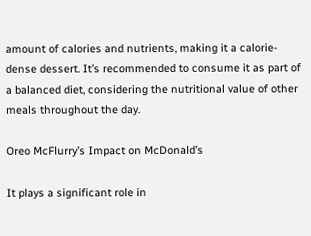amount of calories and nutrients, making it a calorie-dense dessert. It’s recommended to consume it as part of a balanced diet, considering the nutritional value of other meals throughout the day.

Oreo McFlurry’s Impact on McDonald’s

It plays a significant role in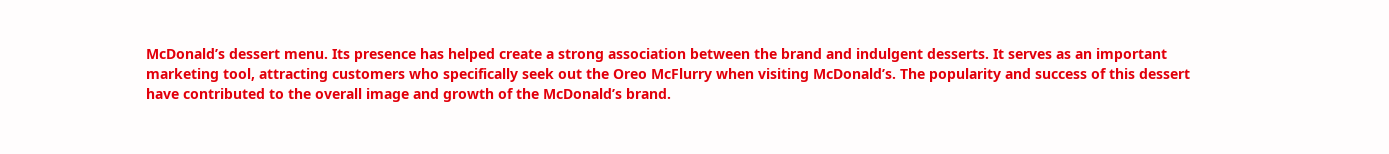McDonald’s dessert menu. Its presence has helped create a strong association between the brand and indulgent desserts. It serves as an important marketing tool, attracting customers who specifically seek out the Oreo McFlurry when visiting McDonald’s. The popularity and success of this dessert have contributed to the overall image and growth of the McDonald’s brand.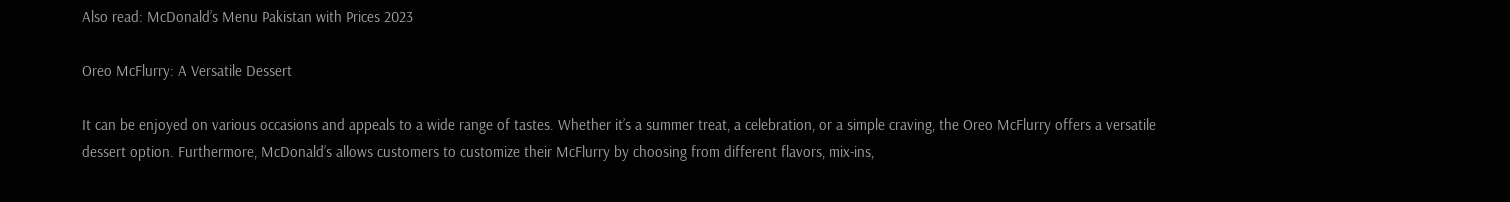Also read: McDonald’s Menu Pakistan with Prices 2023

Oreo McFlurry: A Versatile Dessert

It can be enjoyed on various occasions and appeals to a wide range of tastes. Whether it’s a summer treat, a celebration, or a simple craving, the Oreo McFlurry offers a versatile dessert option. Furthermore, McDonald’s allows customers to customize their McFlurry by choosing from different flavors, mix-ins,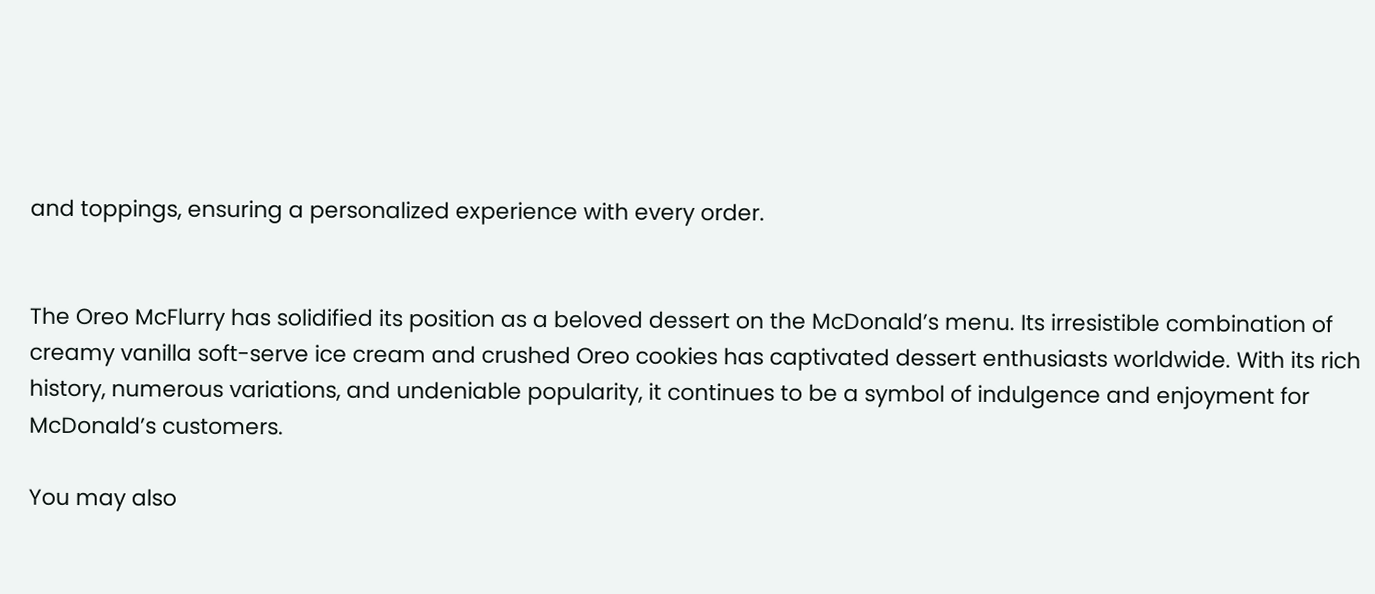and toppings, ensuring a personalized experience with every order.


The Oreo McFlurry has solidified its position as a beloved dessert on the McDonald’s menu. Its irresistible combination of creamy vanilla soft-serve ice cream and crushed Oreo cookies has captivated dessert enthusiasts worldwide. With its rich history, numerous variations, and undeniable popularity, it continues to be a symbol of indulgence and enjoyment for McDonald’s customers.

You may also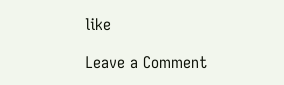like

Leave a Comment